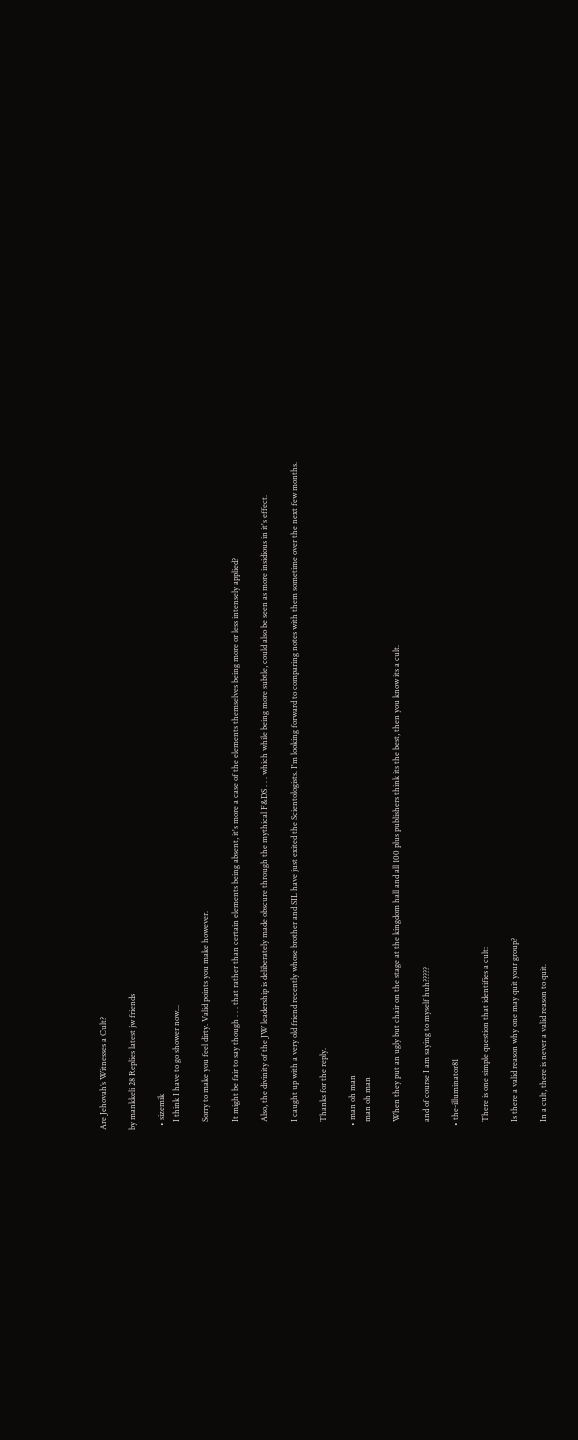Are Jehovah’s Witnesses a Cult?

by mankkeli 28 Replies latest jw friends

  • sizemik
    I think I have to go shower now...

    Sorry to make you feel dirty. Valid points you make however.

    It might be fair to say though . . . that rather than certain elements being absent, it's more a case of the elements themselves being more or less intensely applied?

    Also, the divinity of the JW leadership is deliberately made obscure through the mythical F&DS . . . which while being more subtle, could also be seen as more insidious in it's effect.

    I caught up with a very old friend recently whose brother and SIL have just exited the Scientologists. I'm looking forward to comparing notes with them sometime over the next few months.

    Thanks for the reply.

  • man oh man
    man oh man

    When they put an ugly but chair on the stage at the kingdom hall and all 100 plus publishers think its the best, then you know its a cult.

    and of course I am saying to myself huh?????

  • the-illuminator81

    There is one simple question that identifies a cult:

    Is there a valid reason why one may quit your group?

    In a cult, there is never a valid reason to quit.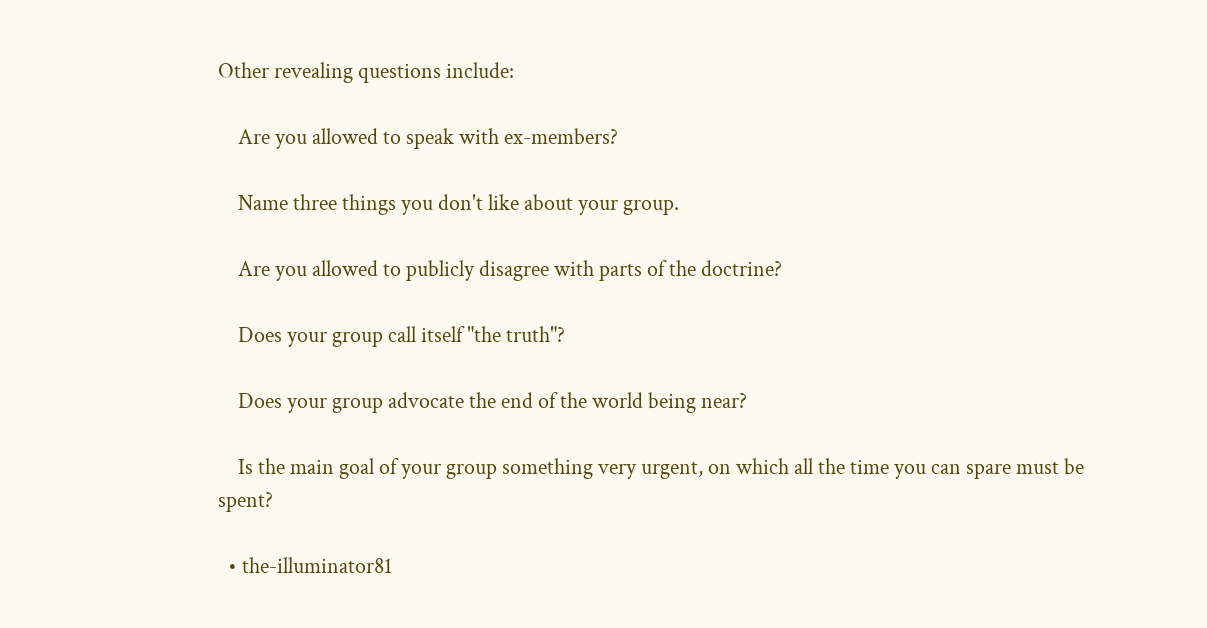Other revealing questions include:

    Are you allowed to speak with ex-members?

    Name three things you don't like about your group.

    Are you allowed to publicly disagree with parts of the doctrine?

    Does your group call itself "the truth"?

    Does your group advocate the end of the world being near?

    Is the main goal of your group something very urgent, on which all the time you can spare must be spent?

  • the-illuminator81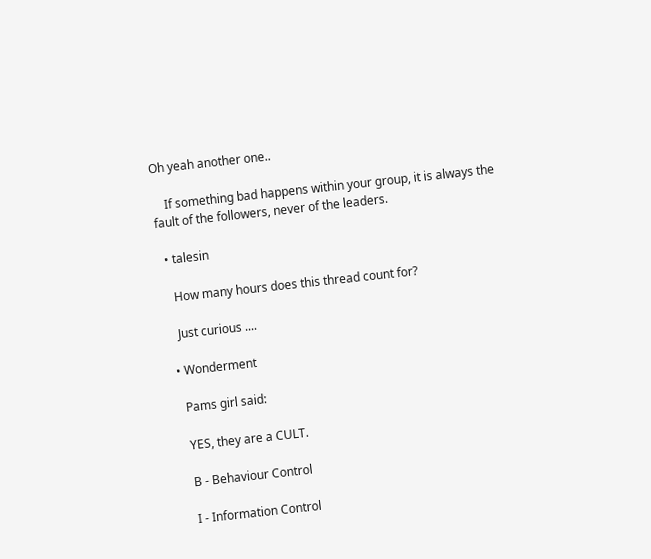Oh yeah another one..

    If something bad happens within your group, it is always the fault of the followers, never of the leaders.

  • talesin

    How many hours does this thread count for?

    Just curious ....

  • Wonderment

    Pams girl said:

    YES, they are a CULT.

    B - Behaviour Control

    I - Information Control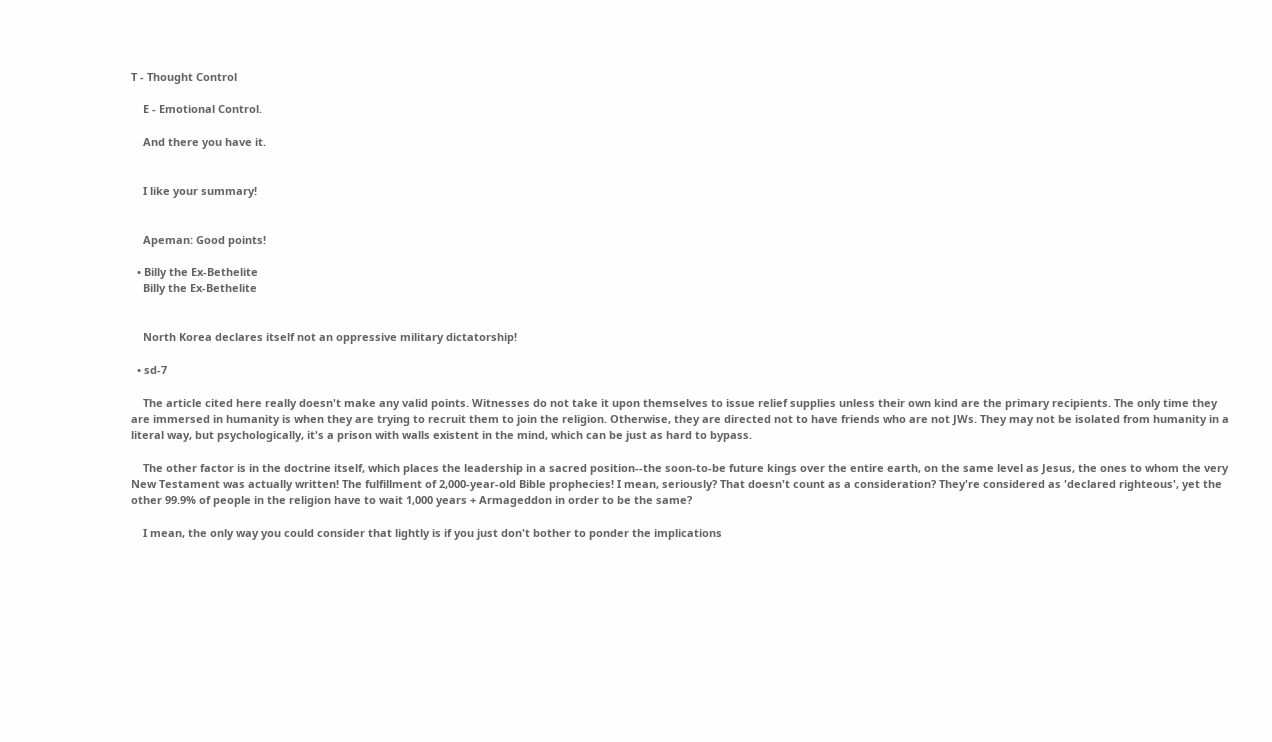T - Thought Control

    E - Emotional Control.

    And there you have it.


    I like your summary!


    Apeman: Good points!

  • Billy the Ex-Bethelite
    Billy the Ex-Bethelite


    North Korea declares itself not an oppressive military dictatorship!

  • sd-7

    The article cited here really doesn't make any valid points. Witnesses do not take it upon themselves to issue relief supplies unless their own kind are the primary recipients. The only time they are immersed in humanity is when they are trying to recruit them to join the religion. Otherwise, they are directed not to have friends who are not JWs. They may not be isolated from humanity in a literal way, but psychologically, it's a prison with walls existent in the mind, which can be just as hard to bypass.

    The other factor is in the doctrine itself, which places the leadership in a sacred position--the soon-to-be future kings over the entire earth, on the same level as Jesus, the ones to whom the very New Testament was actually written! The fulfillment of 2,000-year-old Bible prophecies! I mean, seriously? That doesn't count as a consideration? They're considered as 'declared righteous', yet the other 99.9% of people in the religion have to wait 1,000 years + Armageddon in order to be the same?

    I mean, the only way you could consider that lightly is if you just don't bother to ponder the implications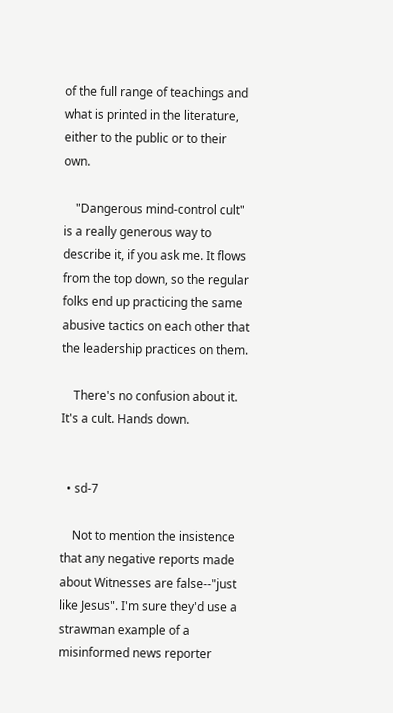of the full range of teachings and what is printed in the literature, either to the public or to their own.

    "Dangerous mind-control cult" is a really generous way to describe it, if you ask me. It flows from the top down, so the regular folks end up practicing the same abusive tactics on each other that the leadership practices on them.

    There's no confusion about it. It's a cult. Hands down.


  • sd-7

    Not to mention the insistence that any negative reports made about Witnesses are false--"just like Jesus". I'm sure they'd use a strawman example of a misinformed news reporter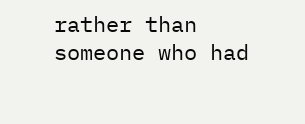rather than someone who had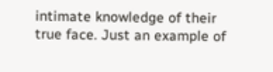intimate knowledge of their true face. Just an example of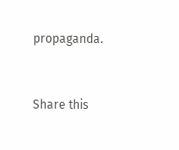propaganda.


Share this